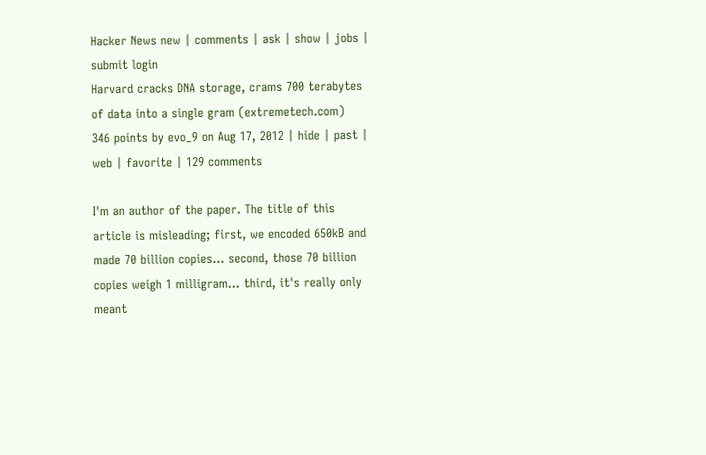Hacker News new | comments | ask | show | jobs | submit login
Harvard cracks DNA storage, crams 700 terabytes of data into a single gram (extremetech.com)
346 points by evo_9 on Aug 17, 2012 | hide | past | web | favorite | 129 comments

I'm an author of the paper. The title of this article is misleading; first, we encoded 650kB and made 70 billion copies... second, those 70 billion copies weigh 1 milligram... third, it's really only meant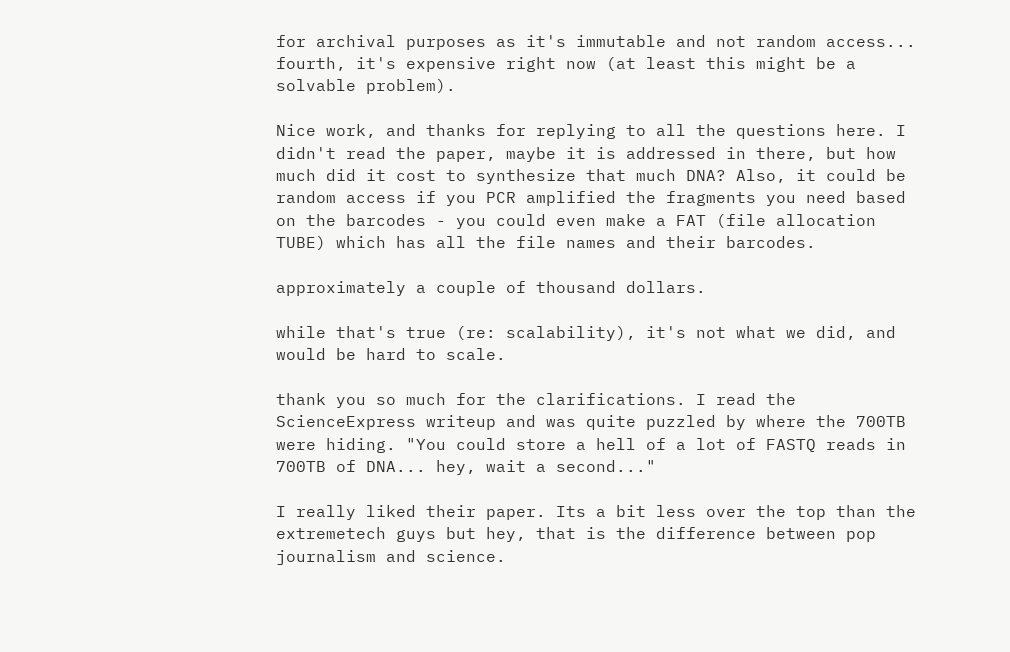for archival purposes as it's immutable and not random access... fourth, it's expensive right now (at least this might be a solvable problem).

Nice work, and thanks for replying to all the questions here. I didn't read the paper, maybe it is addressed in there, but how much did it cost to synthesize that much DNA? Also, it could be random access if you PCR amplified the fragments you need based on the barcodes - you could even make a FAT (file allocation TUBE) which has all the file names and their barcodes.

approximately a couple of thousand dollars.

while that's true (re: scalability), it's not what we did, and would be hard to scale.

thank you so much for the clarifications. I read the ScienceExpress writeup and was quite puzzled by where the 700TB were hiding. "You could store a hell of a lot of FASTQ reads in 700TB of DNA... hey, wait a second..."

I really liked their paper. Its a bit less over the top than the extremetech guys but hey, that is the difference between pop journalism and science.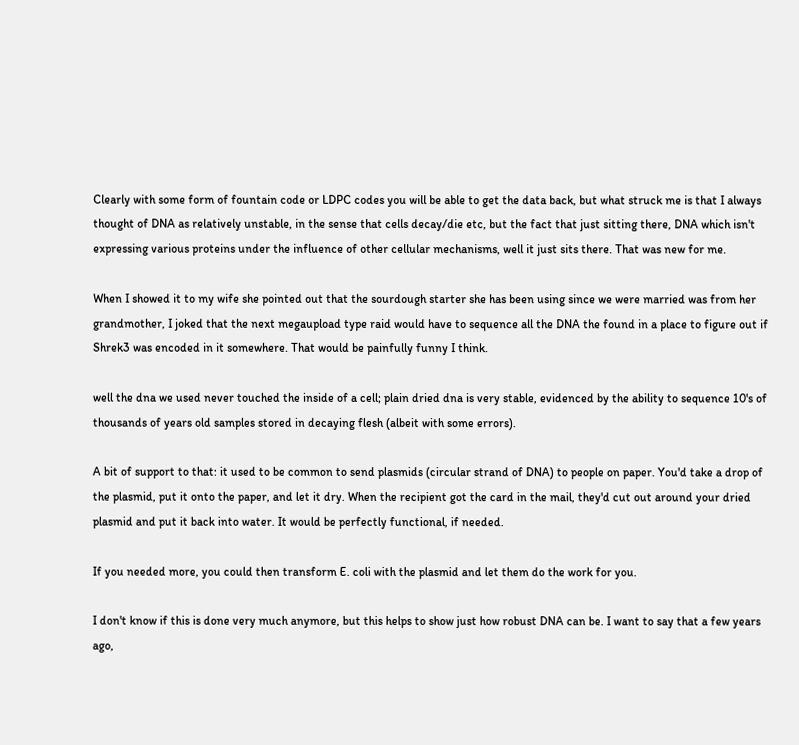Clearly with some form of fountain code or LDPC codes you will be able to get the data back, but what struck me is that I always thought of DNA as relatively unstable, in the sense that cells decay/die etc, but the fact that just sitting there, DNA which isn't expressing various proteins under the influence of other cellular mechanisms, well it just sits there. That was new for me.

When I showed it to my wife she pointed out that the sourdough starter she has been using since we were married was from her grandmother, I joked that the next megaupload type raid would have to sequence all the DNA the found in a place to figure out if Shrek3 was encoded in it somewhere. That would be painfully funny I think.

well the dna we used never touched the inside of a cell; plain dried dna is very stable, evidenced by the ability to sequence 10's of thousands of years old samples stored in decaying flesh (albeit with some errors).

A bit of support to that: it used to be common to send plasmids (circular strand of DNA) to people on paper. You'd take a drop of the plasmid, put it onto the paper, and let it dry. When the recipient got the card in the mail, they'd cut out around your dried plasmid and put it back into water. It would be perfectly functional, if needed.

If you needed more, you could then transform E. coli with the plasmid and let them do the work for you.

I don't know if this is done very much anymore, but this helps to show just how robust DNA can be. I want to say that a few years ago,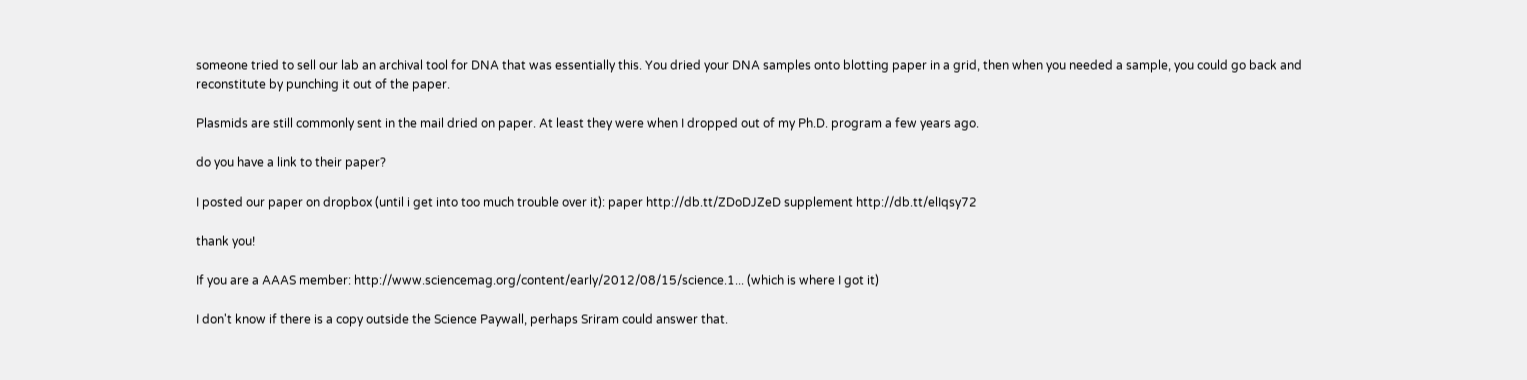someone tried to sell our lab an archival tool for DNA that was essentially this. You dried your DNA samples onto blotting paper in a grid, then when you needed a sample, you could go back and reconstitute by punching it out of the paper.

Plasmids are still commonly sent in the mail dried on paper. At least they were when I dropped out of my Ph.D. program a few years ago.

do you have a link to their paper?

I posted our paper on dropbox (until i get into too much trouble over it): paper http://db.tt/ZDoDJZeD supplement http://db.tt/elIqsy72

thank you!

If you are a AAAS member: http://www.sciencemag.org/content/early/2012/08/15/science.1... (which is where I got it)

I don't know if there is a copy outside the Science Paywall, perhaps Sriram could answer that.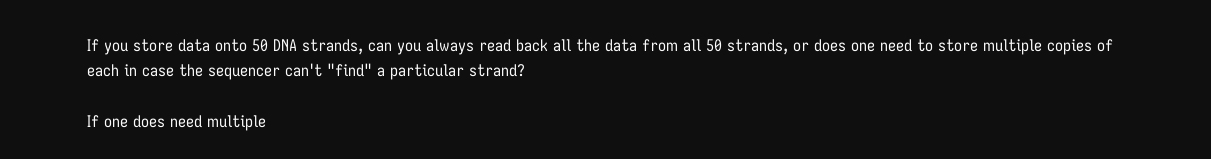If you store data onto 50 DNA strands, can you always read back all the data from all 50 strands, or does one need to store multiple copies of each in case the sequencer can't "find" a particular strand?

If one does need multiple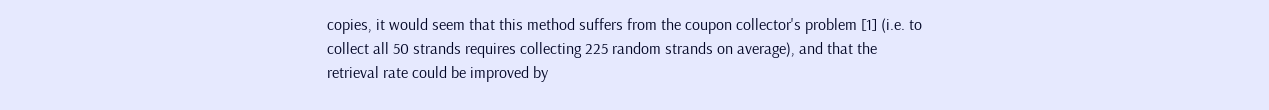copies, it would seem that this method suffers from the coupon collector's problem [1] (i.e. to collect all 50 strands requires collecting 225 random strands on average), and that the retrieval rate could be improved by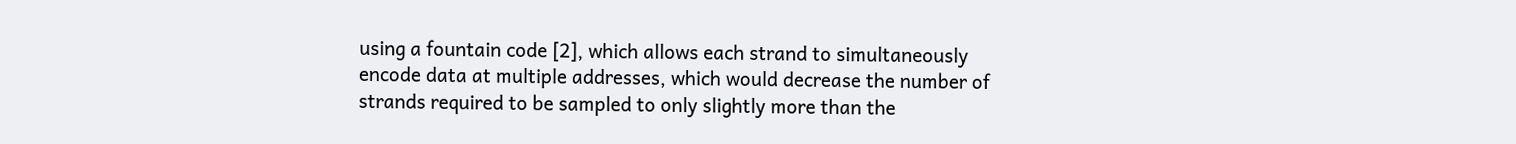using a fountain code [2], which allows each strand to simultaneously encode data at multiple addresses, which would decrease the number of strands required to be sampled to only slightly more than the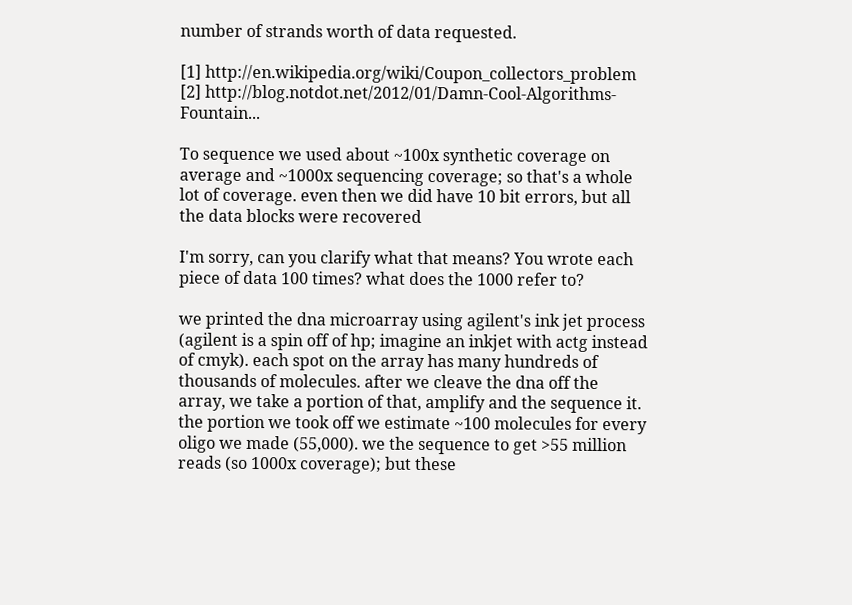number of strands worth of data requested.

[1] http://en.wikipedia.org/wiki/Coupon_collectors_problem [2] http://blog.notdot.net/2012/01/Damn-Cool-Algorithms-Fountain...

To sequence we used about ~100x synthetic coverage on average and ~1000x sequencing coverage; so that's a whole lot of coverage. even then we did have 10 bit errors, but all the data blocks were recovered

I'm sorry, can you clarify what that means? You wrote each piece of data 100 times? what does the 1000 refer to?

we printed the dna microarray using agilent's ink jet process (agilent is a spin off of hp; imagine an inkjet with actg instead of cmyk). each spot on the array has many hundreds of thousands of molecules. after we cleave the dna off the array, we take a portion of that, amplify and the sequence it. the portion we took off we estimate ~100 molecules for every oligo we made (55,000). we the sequence to get >55 million reads (so 1000x coverage); but these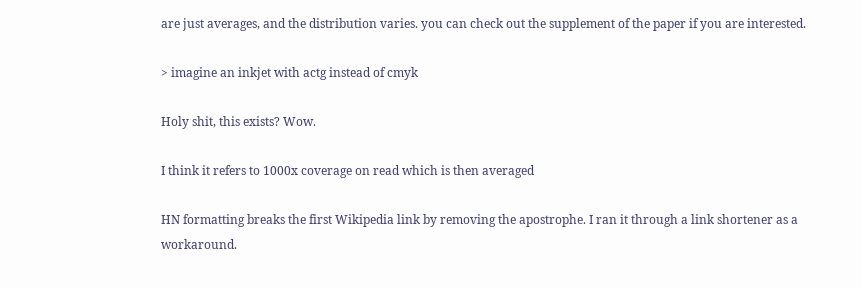are just averages, and the distribution varies. you can check out the supplement of the paper if you are interested.

> imagine an inkjet with actg instead of cmyk

Holy shit, this exists? Wow.

I think it refers to 1000x coverage on read which is then averaged

HN formatting breaks the first Wikipedia link by removing the apostrophe. I ran it through a link shortener as a workaround.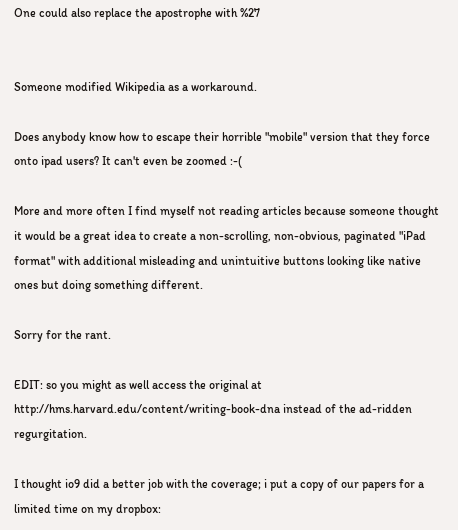One could also replace the apostrophe with %27


Someone modified Wikipedia as a workaround.

Does anybody know how to escape their horrible "mobile" version that they force onto ipad users? It can't even be zoomed :-(

More and more often I find myself not reading articles because someone thought it would be a great idea to create a non-scrolling, non-obvious, paginated "iPad format" with additional misleading and unintuitive buttons looking like native ones but doing something different.

Sorry for the rant.

EDIT: so you might as well access the original at http://hms.harvard.edu/content/writing-book-dna instead of the ad-ridden regurgitation.

I thought io9 did a better job with the coverage; i put a copy of our papers for a limited time on my dropbox: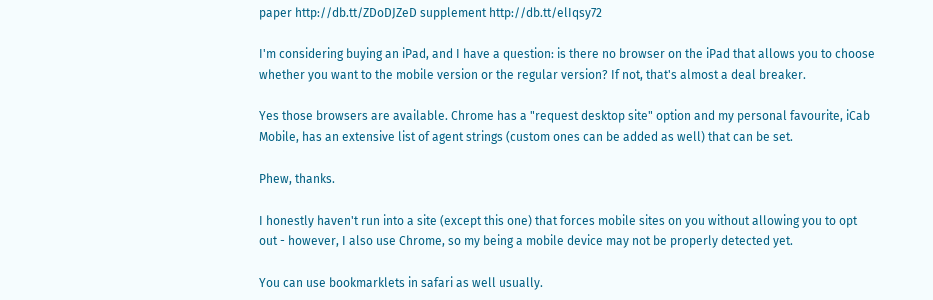paper http://db.tt/ZDoDJZeD supplement http://db.tt/elIqsy72

I'm considering buying an iPad, and I have a question: is there no browser on the iPad that allows you to choose whether you want to the mobile version or the regular version? If not, that's almost a deal breaker.

Yes those browsers are available. Chrome has a "request desktop site" option and my personal favourite, iCab Mobile, has an extensive list of agent strings (custom ones can be added as well) that can be set.

Phew, thanks.

I honestly haven't run into a site (except this one) that forces mobile sites on you without allowing you to opt out - however, I also use Chrome, so my being a mobile device may not be properly detected yet.

You can use bookmarklets in safari as well usually.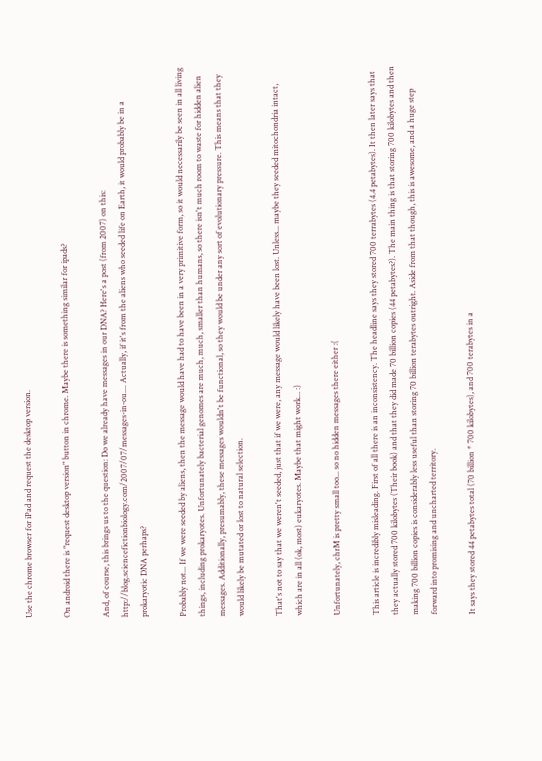Use the chrome browser for iPad and request the desktop version.

On android there is "request desktop version" button in chrome. Maybe there is something similar for ipads?

And, of course, this brings us to the question: Do we already have messages in our DNA? Here's a post (from 2007) on this: http://blog.sciencefictionbiology.com/2007/07/messages-in-ou.... Actually, if it's from the aliens who seeded life on Earth, it would probably be in a prokaryotic DNA perhaps?

Probably not... If we were seeded by aliens, then the message would have had to have been in a very primitive form, so it would necessarily be seen in all living things, including prokaryotes. Unfortunately bacterial genomes are much, much, smaller than humans, so there isn't much room to waste for hidden alien messages. Additionally, presumably, these messages wouldn't be functional, so they would be under any sort of evolutionary pressure. This means that they would likely be mutated or lost to natural selection.

That's not to say that we weren't seeded, just that if we were, any message would likely have been lost. Unless... maybe they seeded mitochondria intact, which are in all (ok, most) eukaryotes. Maybe that might work... :)

Unfortunately, chrM is pretty small too... so no hidden messages there either :(

This article is incredibly misleading. First of all there is an inconsistency. The headline says they stored 700 terrabytes (4.4 petabytes). It then later says that they actually stored 700 kilobytes (Their book) and that they did made 70 billion copies (44 petabytes?). The main thing is that storing 700 kilobytes and then making 700 billion copies is considerably less useful than storing 70 billion terabytes outright. Aside from that though, this is awesome, and a huge step forward into promising and uncharted territory.

It says they stored 44 petabytes total (70 billion * 700 kilobytes), and 700 terabytes in a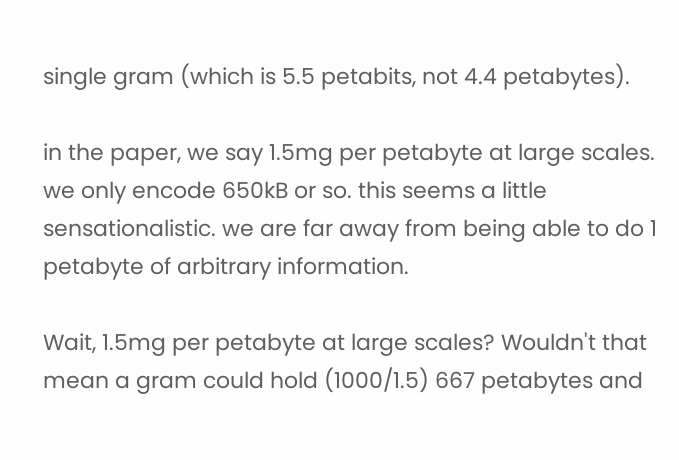single gram (which is 5.5 petabits, not 4.4 petabytes).

in the paper, we say 1.5mg per petabyte at large scales. we only encode 650kB or so. this seems a little sensationalistic. we are far away from being able to do 1 petabyte of arbitrary information.

Wait, 1.5mg per petabyte at large scales? Wouldn't that mean a gram could hold (1000/1.5) 667 petabytes and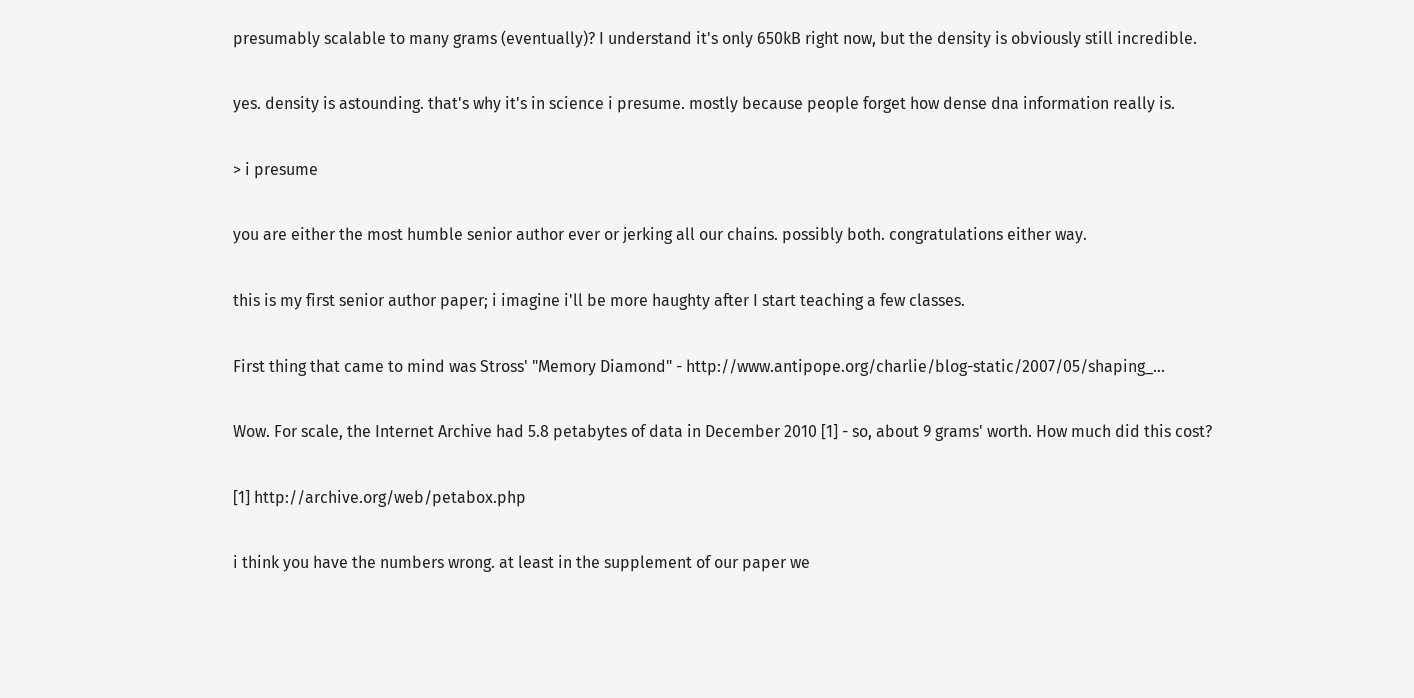presumably scalable to many grams (eventually)? I understand it's only 650kB right now, but the density is obviously still incredible.

yes. density is astounding. that's why it's in science i presume. mostly because people forget how dense dna information really is.

> i presume

you are either the most humble senior author ever or jerking all our chains. possibly both. congratulations either way.

this is my first senior author paper; i imagine i'll be more haughty after I start teaching a few classes.

First thing that came to mind was Stross' "Memory Diamond" - http://www.antipope.org/charlie/blog-static/2007/05/shaping_...

Wow. For scale, the Internet Archive had 5.8 petabytes of data in December 2010 [1] - so, about 9 grams' worth. How much did this cost?

[1] http://archive.org/web/petabox.php

i think you have the numbers wrong. at least in the supplement of our paper we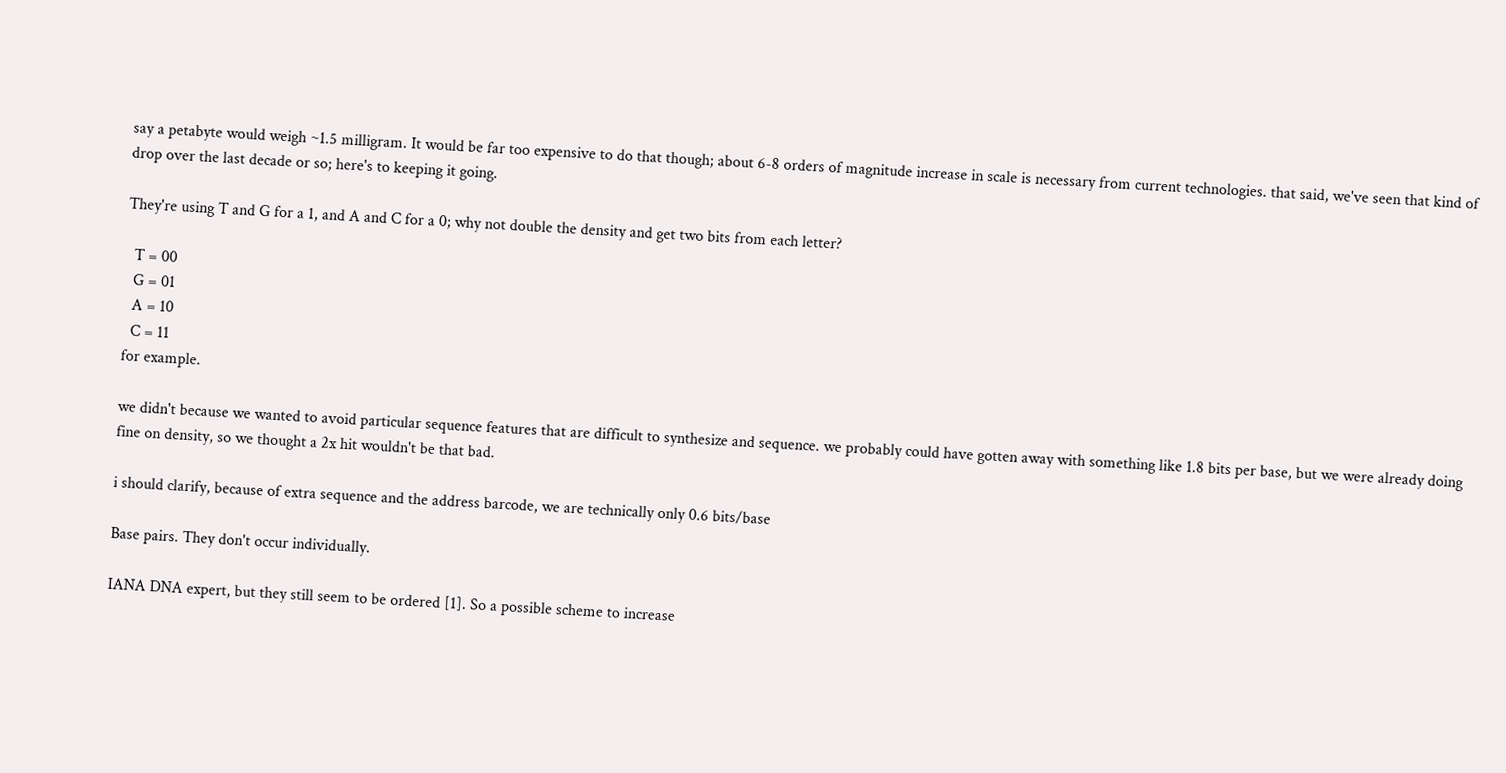say a petabyte would weigh ~1.5 milligram. It would be far too expensive to do that though; about 6-8 orders of magnitude increase in scale is necessary from current technologies. that said, we've seen that kind of drop over the last decade or so; here's to keeping it going.

They're using T and G for a 1, and A and C for a 0; why not double the density and get two bits from each letter?

  T = 00
  G = 01
  A = 10
  C = 11
for example.

we didn't because we wanted to avoid particular sequence features that are difficult to synthesize and sequence. we probably could have gotten away with something like 1.8 bits per base, but we were already doing fine on density, so we thought a 2x hit wouldn't be that bad.

i should clarify, because of extra sequence and the address barcode, we are technically only 0.6 bits/base

Base pairs. They don't occur individually.

IANA DNA expert, but they still seem to be ordered [1]. So a possible scheme to increase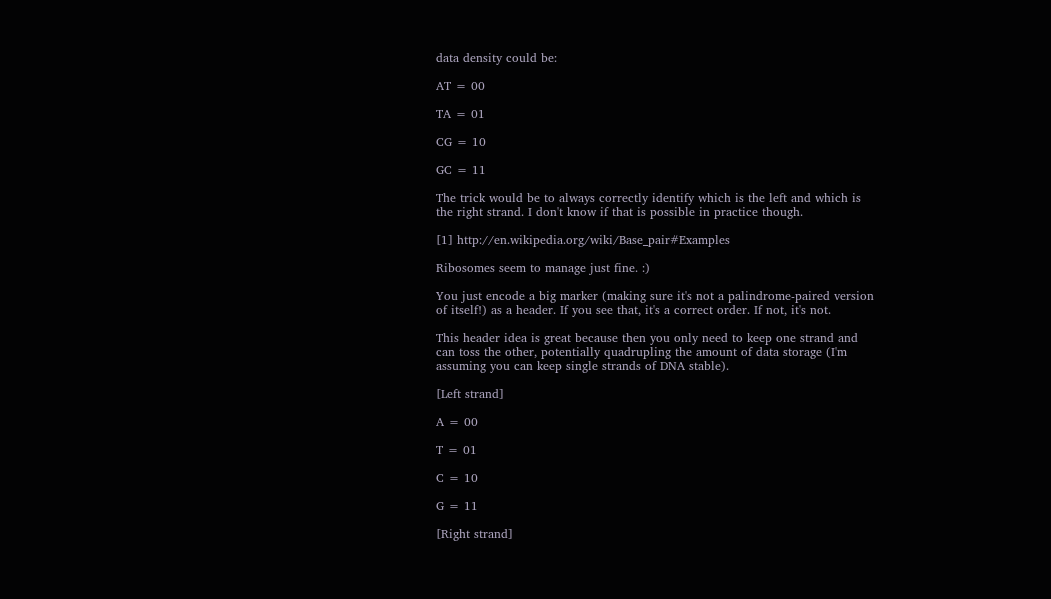data density could be:

AT = 00

TA = 01

CG = 10

GC = 11

The trick would be to always correctly identify which is the left and which is the right strand. I don't know if that is possible in practice though.

[1] http://en.wikipedia.org/wiki/Base_pair#Examples

Ribosomes seem to manage just fine. :)

You just encode a big marker (making sure it's not a palindrome-paired version of itself!) as a header. If you see that, it's a correct order. If not, it's not.

This header idea is great because then you only need to keep one strand and can toss the other, potentially quadrupling the amount of data storage (I'm assuming you can keep single strands of DNA stable).

[Left strand]

A = 00

T = 01

C = 10

G = 11

[Right strand]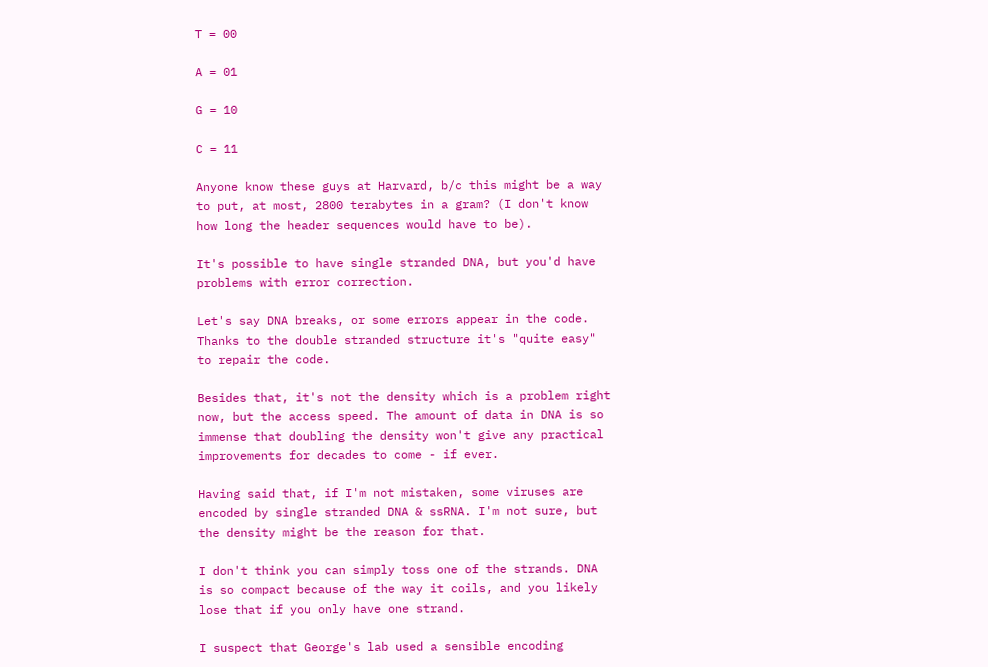T = 00

A = 01

G = 10

C = 11

Anyone know these guys at Harvard, b/c this might be a way to put, at most, 2800 terabytes in a gram? (I don't know how long the header sequences would have to be).

It's possible to have single stranded DNA, but you'd have problems with error correction.

Let's say DNA breaks, or some errors appear in the code. Thanks to the double stranded structure it's "quite easy" to repair the code.

Besides that, it's not the density which is a problem right now, but the access speed. The amount of data in DNA is so immense that doubling the density won't give any practical improvements for decades to come - if ever.

Having said that, if I'm not mistaken, some viruses are encoded by single stranded DNA & ssRNA. I'm not sure, but the density might be the reason for that.

I don't think you can simply toss one of the strands. DNA is so compact because of the way it coils, and you likely lose that if you only have one strand.

I suspect that George's lab used a sensible encoding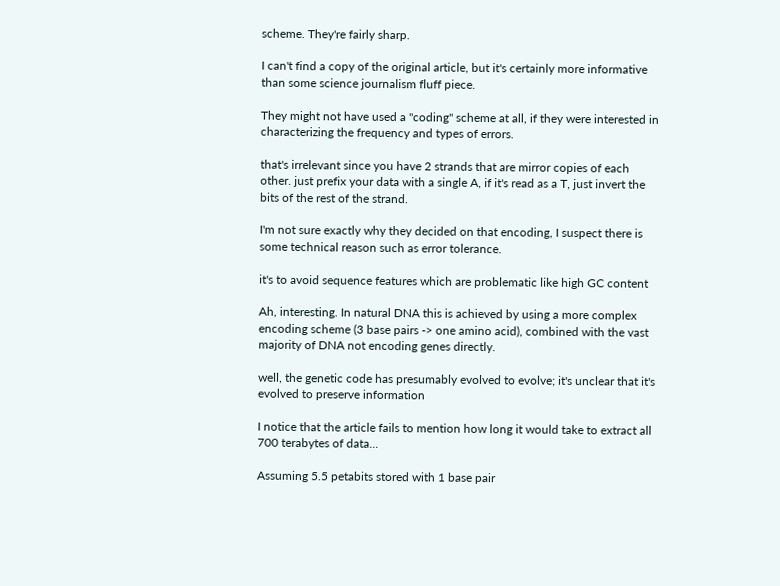scheme. They're fairly sharp.

I can't find a copy of the original article, but it's certainly more informative than some science journalism fluff piece.

They might not have used a "coding" scheme at all, if they were interested in characterizing the frequency and types of errors.

that's irrelevant since you have 2 strands that are mirror copies of each other. just prefix your data with a single A, if it's read as a T, just invert the bits of the rest of the strand.

I'm not sure exactly why they decided on that encoding, I suspect there is some technical reason such as error tolerance.

it's to avoid sequence features which are problematic like high GC content

Ah, interesting. In natural DNA this is achieved by using a more complex encoding scheme (3 base pairs -> one amino acid), combined with the vast majority of DNA not encoding genes directly.

well, the genetic code has presumably evolved to evolve; it's unclear that it's evolved to preserve information

I notice that the article fails to mention how long it would take to extract all 700 terabytes of data...

Assuming 5.5 petabits stored with 1 base pair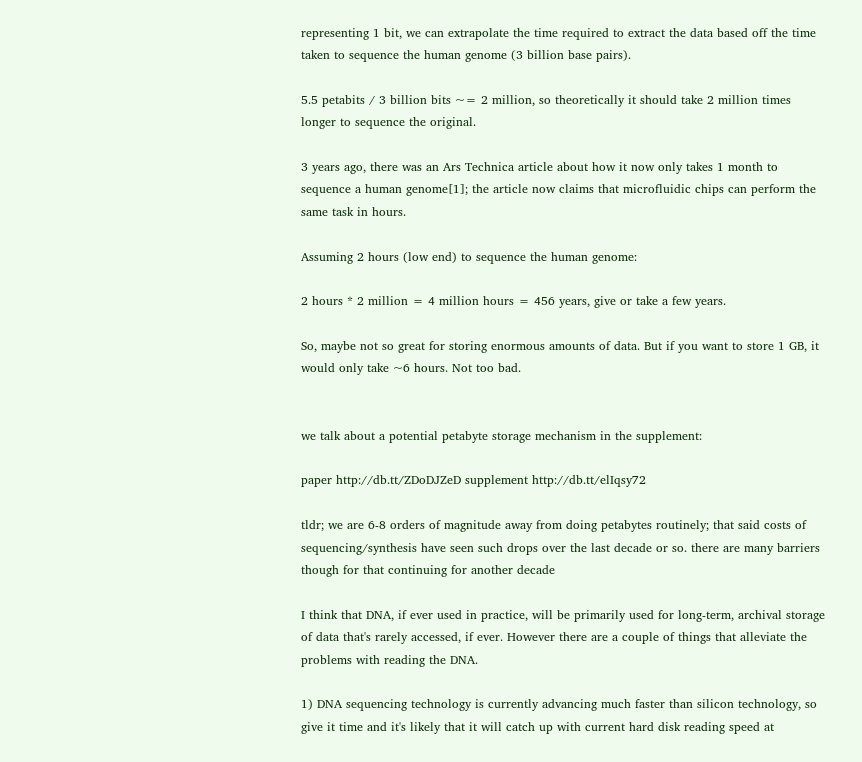representing 1 bit, we can extrapolate the time required to extract the data based off the time taken to sequence the human genome (3 billion base pairs).

5.5 petabits / 3 billion bits ~= 2 million, so theoretically it should take 2 million times longer to sequence the original.

3 years ago, there was an Ars Technica article about how it now only takes 1 month to sequence a human genome[1]; the article now claims that microfluidic chips can perform the same task in hours.

Assuming 2 hours (low end) to sequence the human genome:

2 hours * 2 million = 4 million hours = 456 years, give or take a few years.

So, maybe not so great for storing enormous amounts of data. But if you want to store 1 GB, it would only take ~6 hours. Not too bad.


we talk about a potential petabyte storage mechanism in the supplement:

paper http://db.tt/ZDoDJZeD supplement http://db.tt/elIqsy72

tldr; we are 6-8 orders of magnitude away from doing petabytes routinely; that said costs of sequencing/synthesis have seen such drops over the last decade or so. there are many barriers though for that continuing for another decade

I think that DNA, if ever used in practice, will be primarily used for long-term, archival storage of data that's rarely accessed, if ever. However there are a couple of things that alleviate the problems with reading the DNA.

1) DNA sequencing technology is currently advancing much faster than silicon technology, so give it time and it's likely that it will catch up with current hard disk reading speed at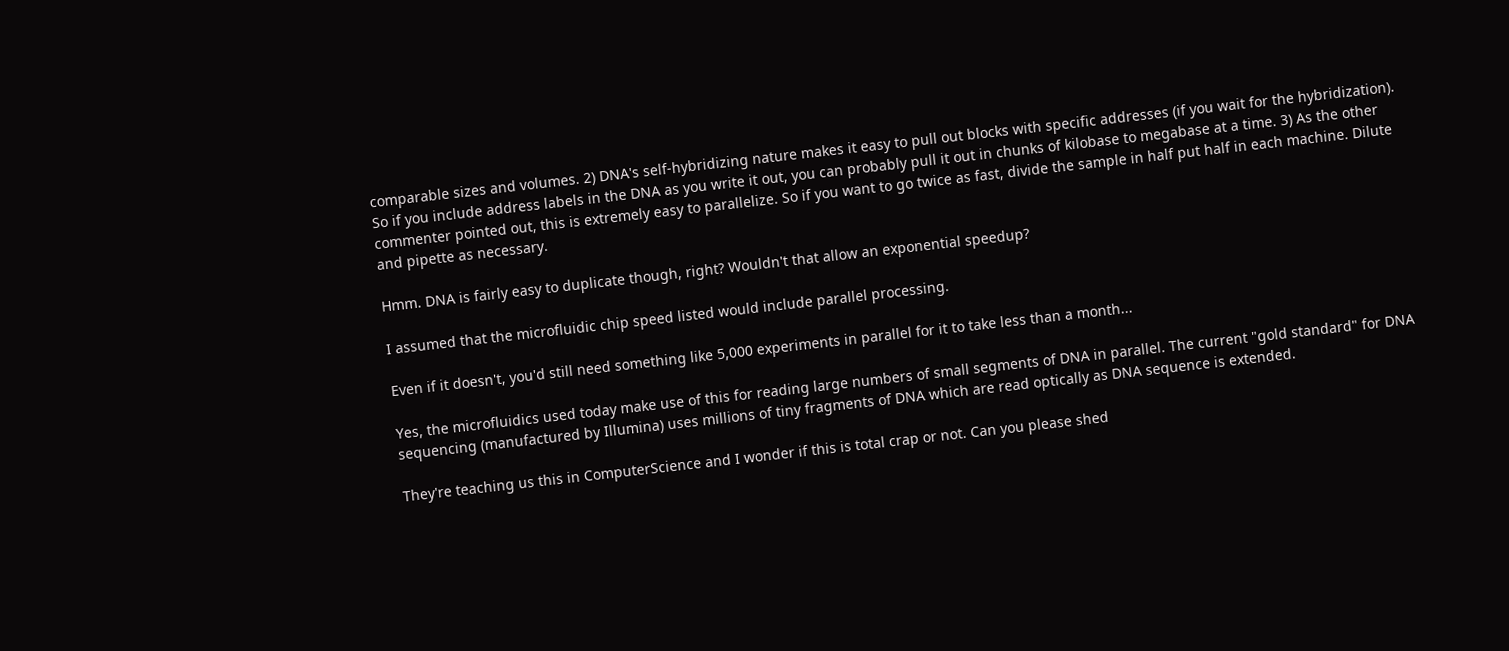comparable sizes and volumes. 2) DNA's self-hybridizing nature makes it easy to pull out blocks with specific addresses (if you wait for the hybridization). So if you include address labels in the DNA as you write it out, you can probably pull it out in chunks of kilobase to megabase at a time. 3) As the other commenter pointed out, this is extremely easy to parallelize. So if you want to go twice as fast, divide the sample in half put half in each machine. Dilute and pipette as necessary.

Hmm. DNA is fairly easy to duplicate though, right? Wouldn't that allow an exponential speedup?

I assumed that the microfluidic chip speed listed would include parallel processing.

Even if it doesn't, you'd still need something like 5,000 experiments in parallel for it to take less than a month...

Yes, the microfluidics used today make use of this for reading large numbers of small segments of DNA in parallel. The current "gold standard" for DNA sequencing (manufactured by Illumina) uses millions of tiny fragments of DNA which are read optically as DNA sequence is extended.

They're teaching us this in ComputerScience and I wonder if this is total crap or not. Can you please shed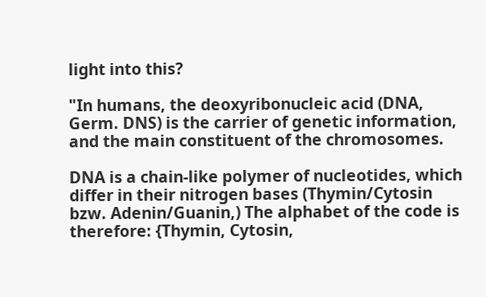light into this?

"In humans, the deoxyribonucleic acid (DNA, Germ. DNS) is the carrier of genetic information, and the main constituent of the chromosomes.

DNA is a chain-like polymer of nucleotides, which differ in their nitrogen bases (Thymin/Cytosin bzw. Adenin/Guanin,) The alphabet of the code is therefore: {Thymin, Cytosin,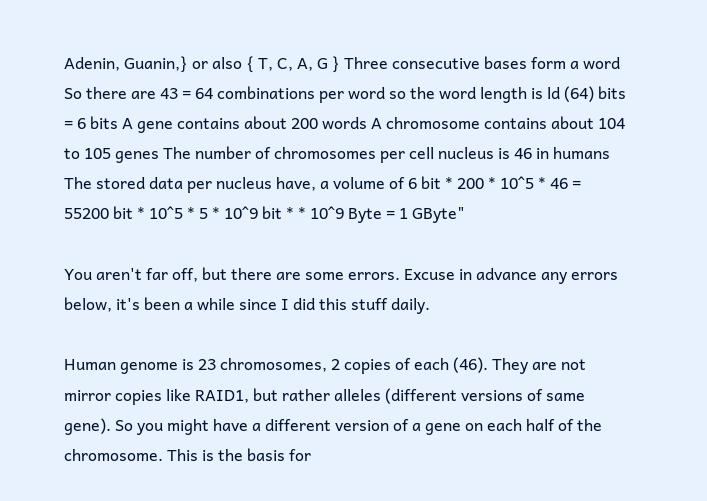Adenin, Guanin,} or also { T, C, A, G } Three consecutive bases form a word So there are 43 = 64 combinations per word so the word length is ld (64) bits = 6 bits A gene contains about 200 words A chromosome contains about 104 to 105 genes The number of chromosomes per cell nucleus is 46 in humans The stored data per nucleus have, a volume of 6 bit * 200 * 10^5 * 46 = 55200 bit * 10^5 * 5 * 10^9 bit * * 10^9 Byte = 1 GByte"

You aren't far off, but there are some errors. Excuse in advance any errors below, it's been a while since I did this stuff daily.

Human genome is 23 chromosomes, 2 copies of each (46). They are not mirror copies like RAID1, but rather alleles (different versions of same gene). So you might have a different version of a gene on each half of the chromosome. This is the basis for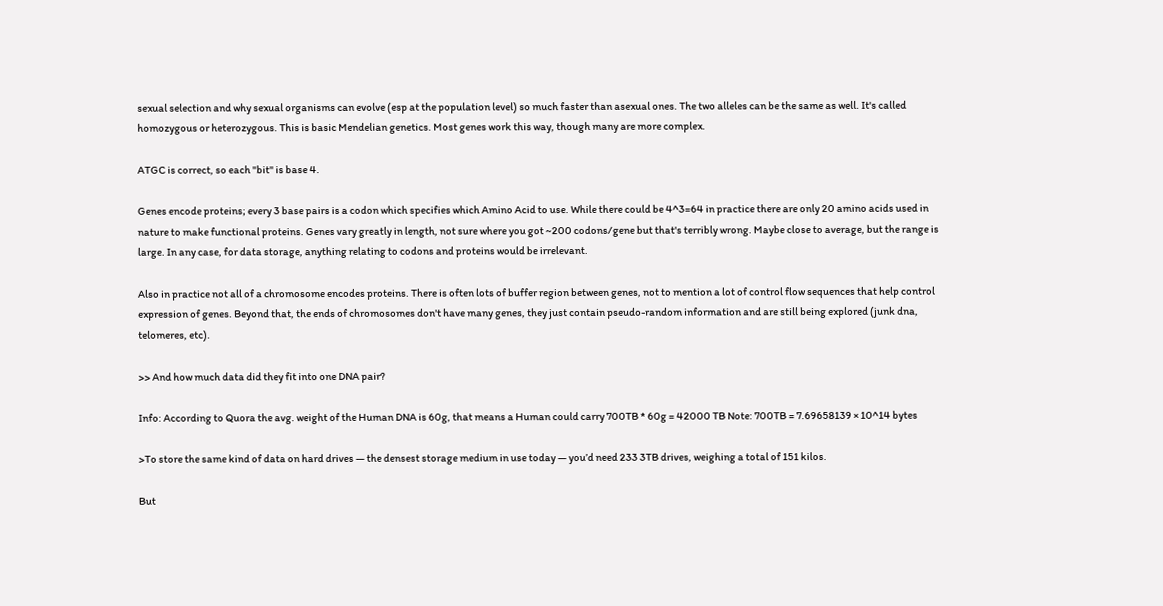sexual selection and why sexual organisms can evolve (esp at the population level) so much faster than asexual ones. The two alleles can be the same as well. It's called homozygous or heterozygous. This is basic Mendelian genetics. Most genes work this way, though many are more complex.

ATGC is correct, so each "bit" is base 4.

Genes encode proteins; every 3 base pairs is a codon which specifies which Amino Acid to use. While there could be 4^3=64 in practice there are only 20 amino acids used in nature to make functional proteins. Genes vary greatly in length, not sure where you got ~200 codons/gene but that's terribly wrong. Maybe close to average, but the range is large. In any case, for data storage, anything relating to codons and proteins would be irrelevant.

Also in practice not all of a chromosome encodes proteins. There is often lots of buffer region between genes, not to mention a lot of control flow sequences that help control expression of genes. Beyond that, the ends of chromosomes don't have many genes, they just contain pseudo-random information and are still being explored (junk dna, telomeres, etc).

>> And how much data did they fit into one DNA pair?

Info: According to Quora the avg. weight of the Human DNA is 60g, that means a Human could carry 700TB * 60g = 42000 TB Note: 700TB = 7.69658139 × 10^14 bytes

>To store the same kind of data on hard drives — the densest storage medium in use today — you’d need 233 3TB drives, weighing a total of 151 kilos.

But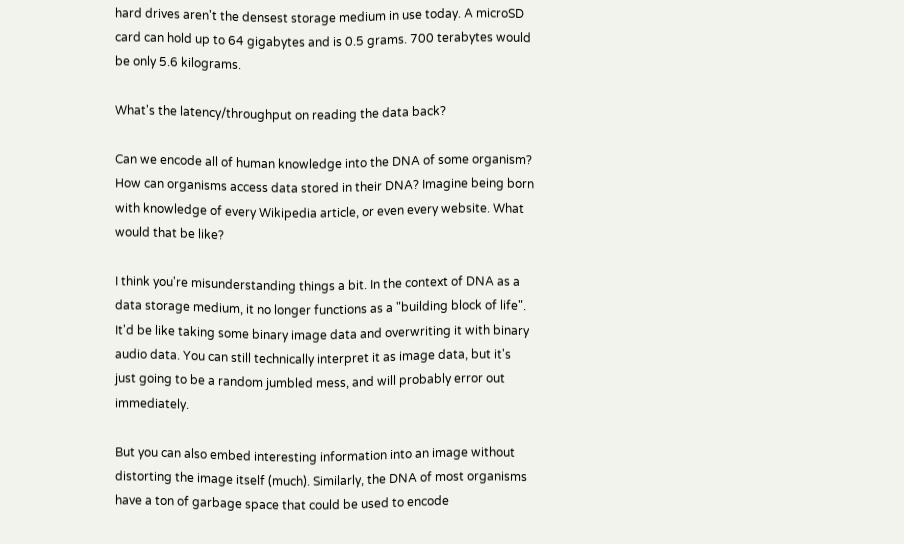hard drives aren't the densest storage medium in use today. A microSD card can hold up to 64 gigabytes and is 0.5 grams. 700 terabytes would be only 5.6 kilograms.

What's the latency/throughput on reading the data back?

Can we encode all of human knowledge into the DNA of some organism? How can organisms access data stored in their DNA? Imagine being born with knowledge of every Wikipedia article, or even every website. What would that be like?

I think you're misunderstanding things a bit. In the context of DNA as a data storage medium, it no longer functions as a "building block of life". It'd be like taking some binary image data and overwriting it with binary audio data. You can still technically interpret it as image data, but it's just going to be a random jumbled mess, and will probably error out immediately.

But you can also embed interesting information into an image without distorting the image itself (much). Similarly, the DNA of most organisms have a ton of garbage space that could be used to encode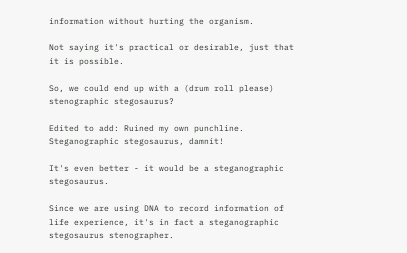information without hurting the organism.

Not saying it's practical or desirable, just that it is possible.

So, we could end up with a (drum roll please) stenographic stegosaurus?

Edited to add: Ruined my own punchline. Steganographic stegosaurus, damnit!

It's even better - it would be a steganographic stegosaurus.

Since we are using DNA to record information of life experience, it's in fact a steganographic stegosaurus stenographer.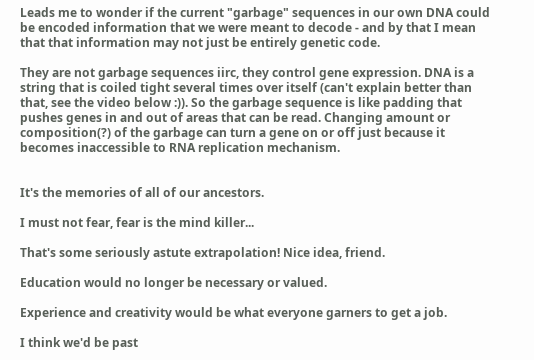Leads me to wonder if the current "garbage" sequences in our own DNA could be encoded information that we were meant to decode - and by that I mean that that information may not just be entirely genetic code.

They are not garbage sequences iirc, they control gene expression. DNA is a string that is coiled tight several times over itself (can't explain better than that, see the video below :)). So the garbage sequence is like padding that pushes genes in and out of areas that can be read. Changing amount or composition(?) of the garbage can turn a gene on or off just because it becomes inaccessible to RNA replication mechanism.


It's the memories of all of our ancestors.

I must not fear, fear is the mind killer...

That's some seriously astute extrapolation! Nice idea, friend.

Education would no longer be necessary or valued.

Experience and creativity would be what everyone garners to get a job.

I think we'd be past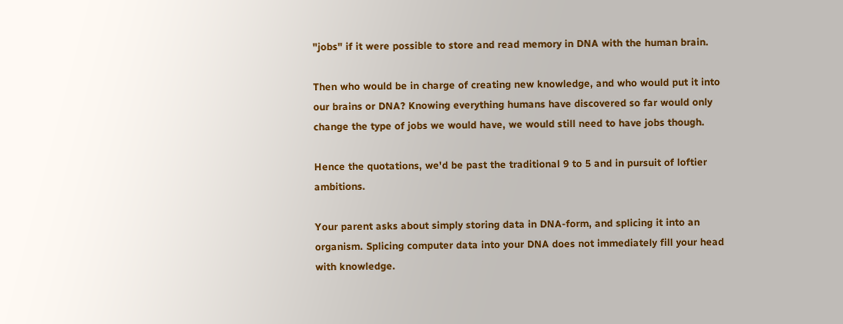"jobs" if it were possible to store and read memory in DNA with the human brain.

Then who would be in charge of creating new knowledge, and who would put it into our brains or DNA? Knowing everything humans have discovered so far would only change the type of jobs we would have, we would still need to have jobs though.

Hence the quotations, we'd be past the traditional 9 to 5 and in pursuit of loftier ambitions.

Your parent asks about simply storing data in DNA-form, and splicing it into an organism. Splicing computer data into your DNA does not immediately fill your head with knowledge.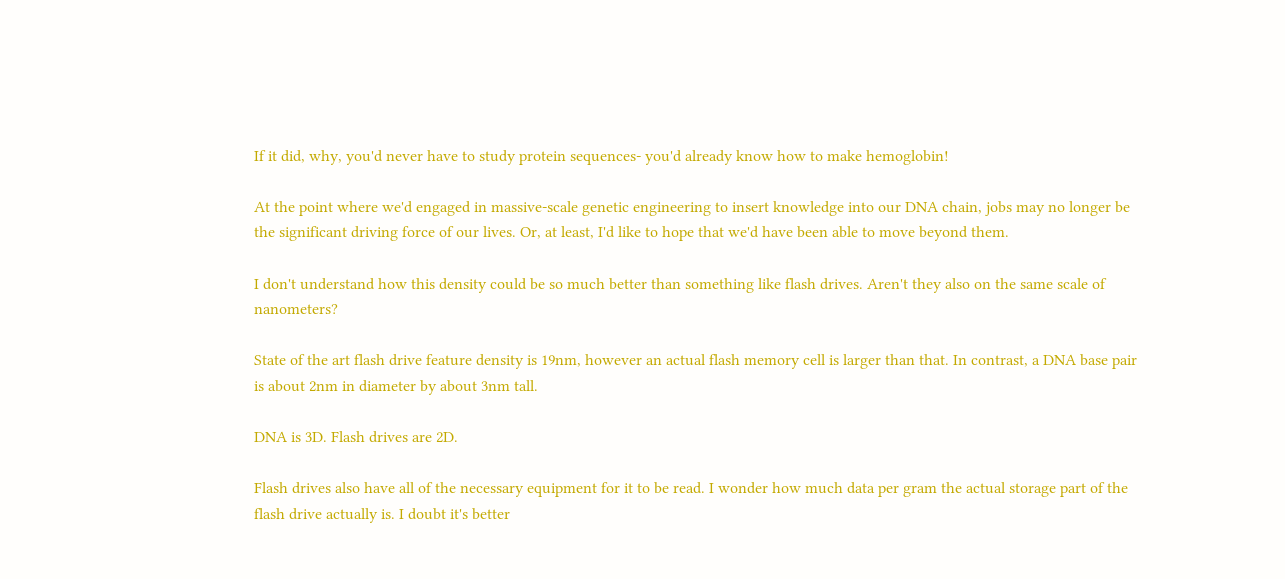If it did, why, you'd never have to study protein sequences- you'd already know how to make hemoglobin!

At the point where we'd engaged in massive-scale genetic engineering to insert knowledge into our DNA chain, jobs may no longer be the significant driving force of our lives. Or, at least, I'd like to hope that we'd have been able to move beyond them.

I don't understand how this density could be so much better than something like flash drives. Aren't they also on the same scale of nanometers?

State of the art flash drive feature density is 19nm, however an actual flash memory cell is larger than that. In contrast, a DNA base pair is about 2nm in diameter by about 3nm tall.

DNA is 3D. Flash drives are 2D.

Flash drives also have all of the necessary equipment for it to be read. I wonder how much data per gram the actual storage part of the flash drive actually is. I doubt it's better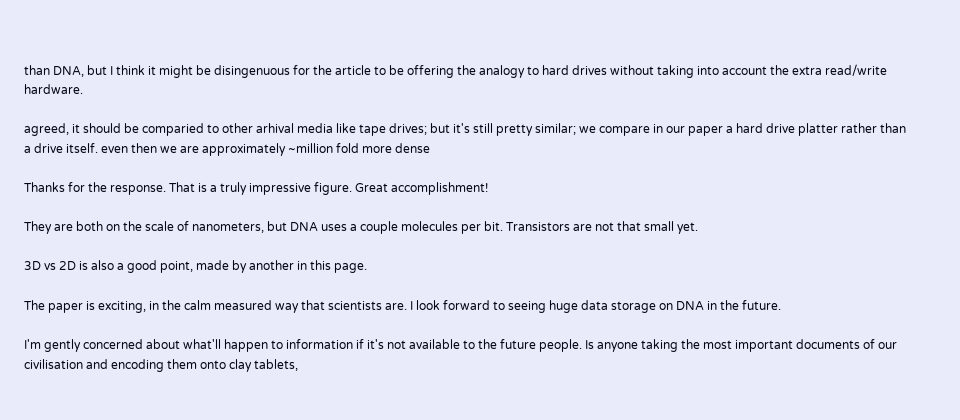than DNA, but I think it might be disingenuous for the article to be offering the analogy to hard drives without taking into account the extra read/write hardware.

agreed, it should be comparied to other arhival media like tape drives; but it's still pretty similar; we compare in our paper a hard drive platter rather than a drive itself. even then we are approximately ~million fold more dense

Thanks for the response. That is a truly impressive figure. Great accomplishment!

They are both on the scale of nanometers, but DNA uses a couple molecules per bit. Transistors are not that small yet.

3D vs 2D is also a good point, made by another in this page.

The paper is exciting, in the calm measured way that scientists are. I look forward to seeing huge data storage on DNA in the future.

I'm gently concerned about what'll happen to information if it's not available to the future people. Is anyone taking the most important documents of our civilisation and encoding them onto clay tablets,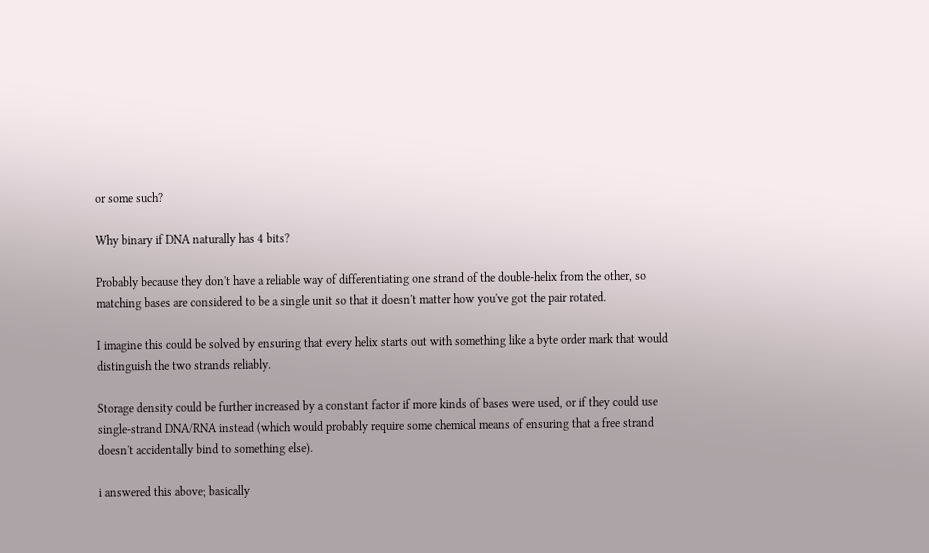or some such?

Why binary if DNA naturally has 4 bits?

Probably because they don't have a reliable way of differentiating one strand of the double-helix from the other, so matching bases are considered to be a single unit so that it doesn't matter how you've got the pair rotated.

I imagine this could be solved by ensuring that every helix starts out with something like a byte order mark that would distinguish the two strands reliably.

Storage density could be further increased by a constant factor if more kinds of bases were used, or if they could use single-strand DNA/RNA instead (which would probably require some chemical means of ensuring that a free strand doesn't accidentally bind to something else).

i answered this above; basically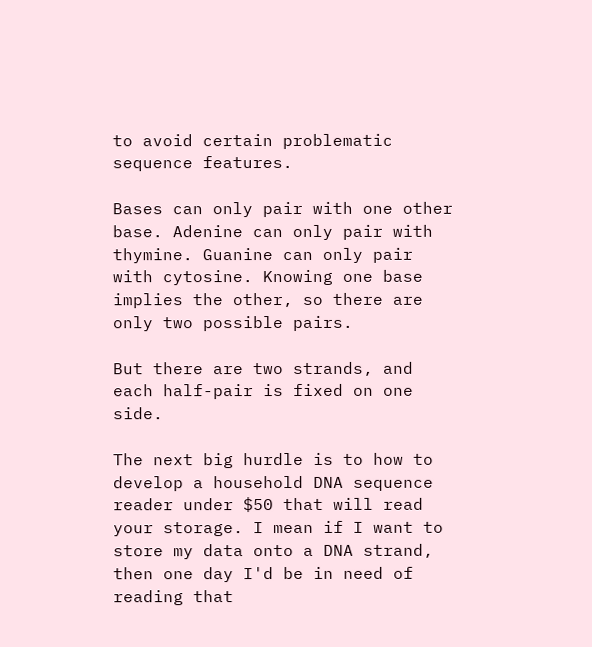to avoid certain problematic sequence features.

Bases can only pair with one other base. Adenine can only pair with thymine. Guanine can only pair with cytosine. Knowing one base implies the other, so there are only two possible pairs.

But there are two strands, and each half-pair is fixed on one side.

The next big hurdle is to how to develop a household DNA sequence reader under $50 that will read your storage. I mean if I want to store my data onto a DNA strand, then one day I'd be in need of reading that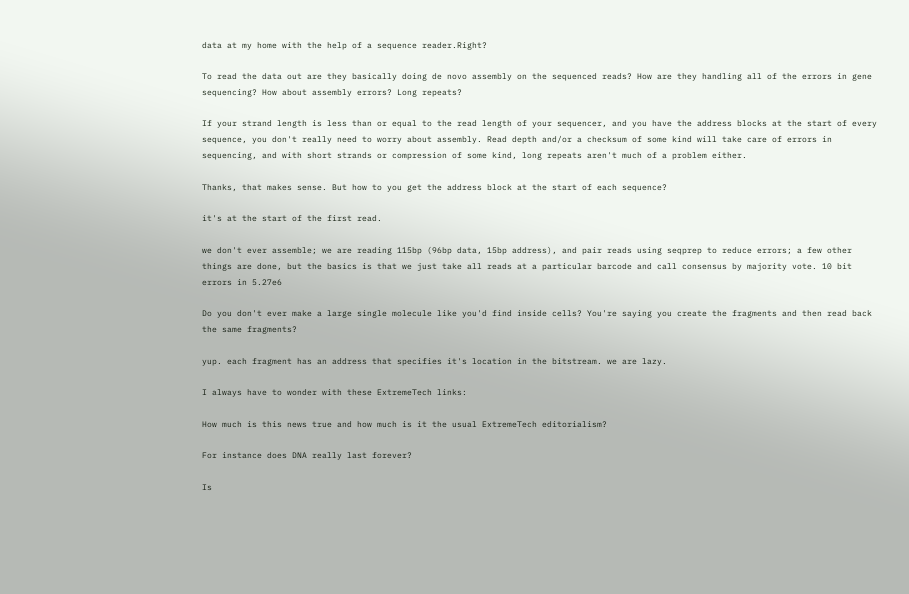data at my home with the help of a sequence reader.Right?

To read the data out are they basically doing de novo assembly on the sequenced reads? How are they handling all of the errors in gene sequencing? How about assembly errors? Long repeats?

If your strand length is less than or equal to the read length of your sequencer, and you have the address blocks at the start of every sequence, you don't really need to worry about assembly. Read depth and/or a checksum of some kind will take care of errors in sequencing, and with short strands or compression of some kind, long repeats aren't much of a problem either.

Thanks, that makes sense. But how to you get the address block at the start of each sequence?

it's at the start of the first read.

we don't ever assemble; we are reading 115bp (96bp data, 15bp address), and pair reads using seqprep to reduce errors; a few other things are done, but the basics is that we just take all reads at a particular barcode and call consensus by majority vote. 10 bit errors in 5.27e6

Do you don't ever make a large single molecule like you'd find inside cells? You're saying you create the fragments and then read back the same fragments?

yup. each fragment has an address that specifies it's location in the bitstream. we are lazy.

I always have to wonder with these ExtremeTech links:

How much is this news true and how much is it the usual ExtremeTech editorialism?

For instance does DNA really last forever?

Is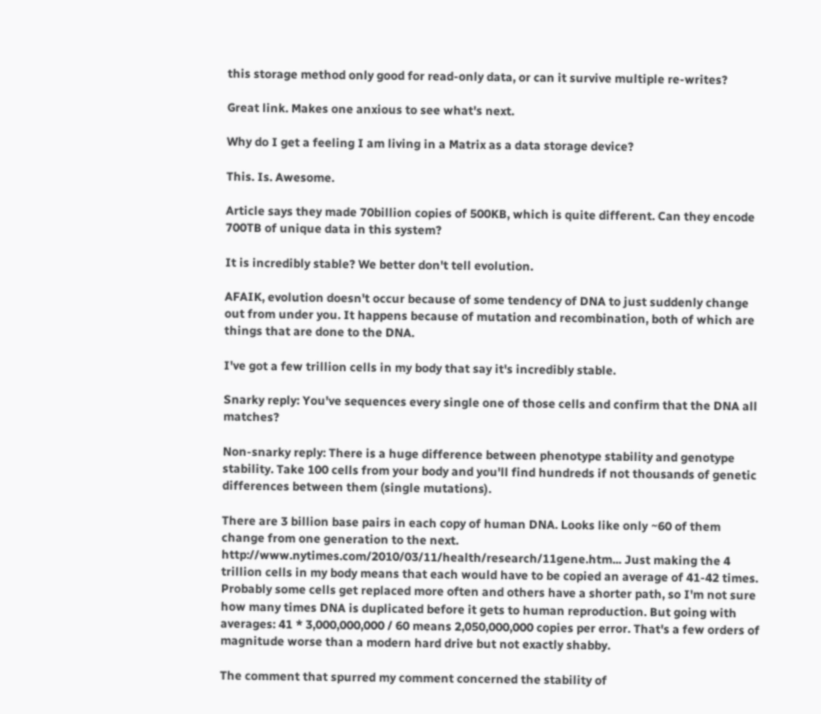this storage method only good for read-only data, or can it survive multiple re-writes?

Great link. Makes one anxious to see what's next.

Why do I get a feeling I am living in a Matrix as a data storage device?

This. Is. Awesome.

Article says they made 70billion copies of 500KB, which is quite different. Can they encode 700TB of unique data in this system?

It is incredibly stable? We better don't tell evolution.

AFAIK, evolution doesn't occur because of some tendency of DNA to just suddenly change out from under you. It happens because of mutation and recombination, both of which are things that are done to the DNA.

I've got a few trillion cells in my body that say it's incredibly stable.

Snarky reply: You've sequences every single one of those cells and confirm that the DNA all matches?

Non-snarky reply: There is a huge difference between phenotype stability and genotype stability. Take 100 cells from your body and you'll find hundreds if not thousands of genetic differences between them (single mutations).

There are 3 billion base pairs in each copy of human DNA. Looks like only ~60 of them change from one generation to the next. http://www.nytimes.com/2010/03/11/health/research/11gene.htm... Just making the 4 trillion cells in my body means that each would have to be copied an average of 41-42 times. Probably some cells get replaced more often and others have a shorter path, so I'm not sure how many times DNA is duplicated before it gets to human reproduction. But going with averages: 41 * 3,000,000,000 / 60 means 2,050,000,000 copies per error. That's a few orders of magnitude worse than a modern hard drive but not exactly shabby.

The comment that spurred my comment concerned the stability of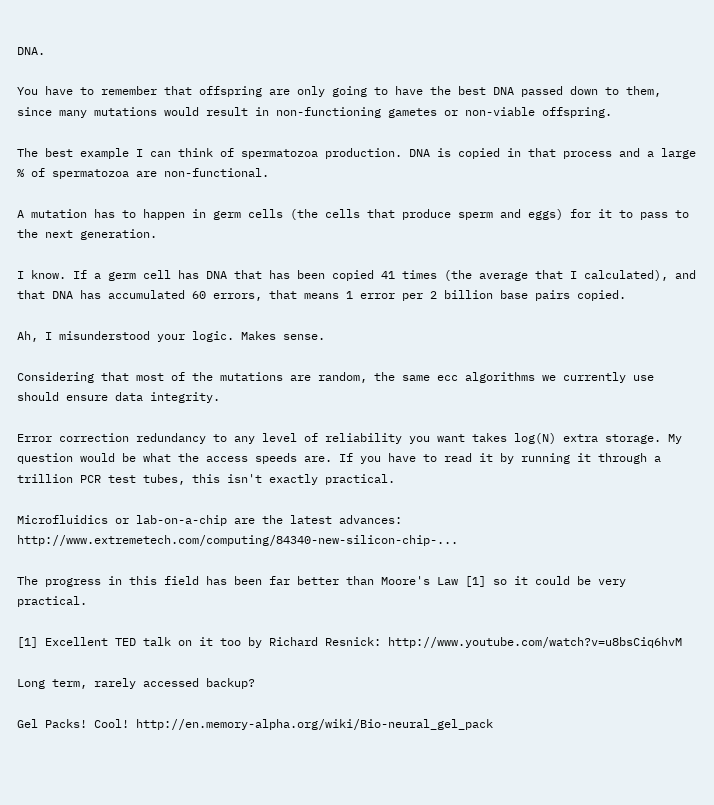DNA.

You have to remember that offspring are only going to have the best DNA passed down to them, since many mutations would result in non-functioning gametes or non-viable offspring.

The best example I can think of spermatozoa production. DNA is copied in that process and a large % of spermatozoa are non-functional.

A mutation has to happen in germ cells (the cells that produce sperm and eggs) for it to pass to the next generation.

I know. If a germ cell has DNA that has been copied 41 times (the average that I calculated), and that DNA has accumulated 60 errors, that means 1 error per 2 billion base pairs copied.

Ah, I misunderstood your logic. Makes sense.

Considering that most of the mutations are random, the same ecc algorithms we currently use should ensure data integrity.

Error correction redundancy to any level of reliability you want takes log(N) extra storage. My question would be what the access speeds are. If you have to read it by running it through a trillion PCR test tubes, this isn't exactly practical.

Microfluidics or lab-on-a-chip are the latest advances: http://www.extremetech.com/computing/84340-new-silicon-chip-...

The progress in this field has been far better than Moore's Law [1] so it could be very practical.

[1] Excellent TED talk on it too by Richard Resnick: http://www.youtube.com/watch?v=u8bsCiq6hvM

Long term, rarely accessed backup?

Gel Packs! Cool! http://en.memory-alpha.org/wiki/Bio-neural_gel_pack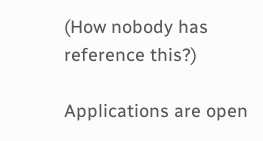(How nobody has reference this?)

Applications are open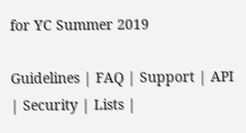for YC Summer 2019

Guidelines | FAQ | Support | API | Security | Lists |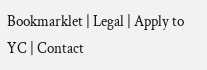Bookmarklet | Legal | Apply to YC | Contact